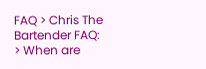FAQ > Chris The Bartender FAQ: > When are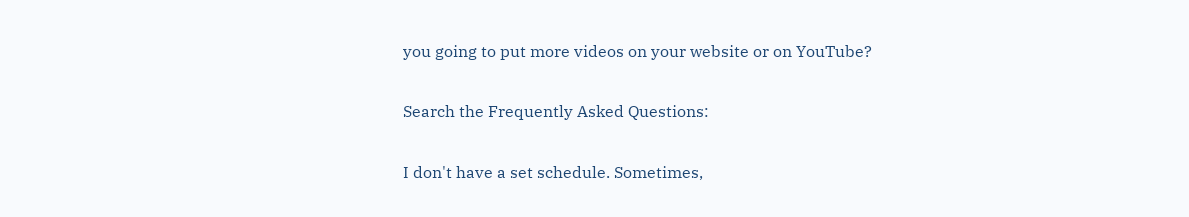you going to put more videos on your website or on YouTube?

Search the Frequently Asked Questions:

I don't have a set schedule. Sometimes,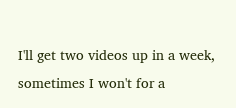I'll get two videos up in a week, sometimes I won't for a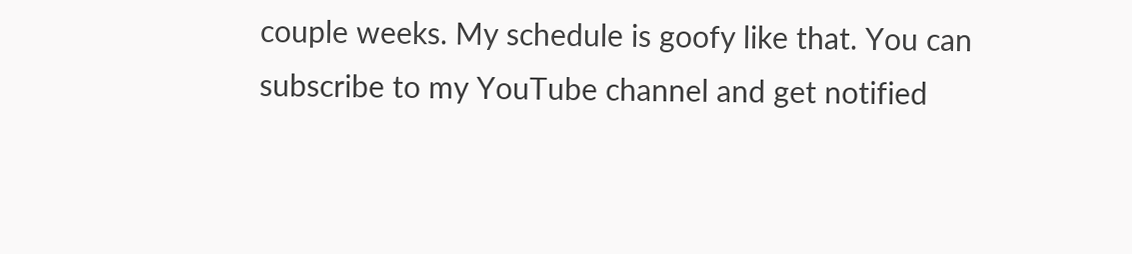couple weeks. My schedule is goofy like that. You can subscribe to my YouTube channel and get notified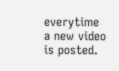everytime a new video is posted.